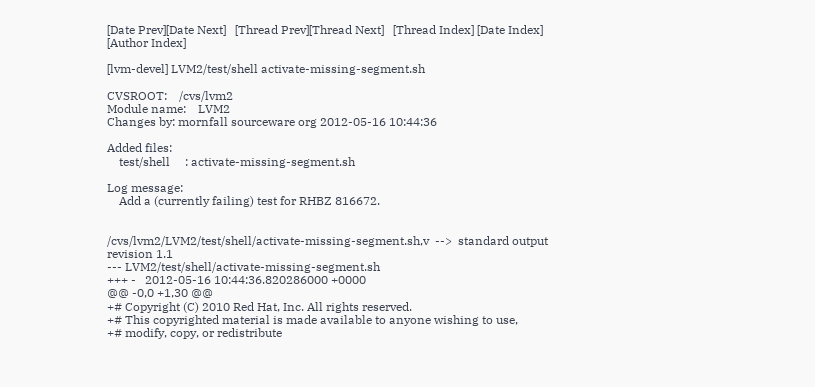[Date Prev][Date Next]   [Thread Prev][Thread Next]   [Thread Index] [Date Index] [Author Index]

[lvm-devel] LVM2/test/shell activate-missing-segment.sh

CVSROOT:    /cvs/lvm2
Module name:    LVM2
Changes by: mornfall sourceware org 2012-05-16 10:44:36

Added files:
    test/shell     : activate-missing-segment.sh

Log message:
    Add a (currently failing) test for RHBZ 816672.


/cvs/lvm2/LVM2/test/shell/activate-missing-segment.sh,v  -->  standard output
revision 1.1
--- LVM2/test/shell/activate-missing-segment.sh
+++ -   2012-05-16 10:44:36.820286000 +0000
@@ -0,0 +1,30 @@
+# Copyright (C) 2010 Red Hat, Inc. All rights reserved.
+# This copyrighted material is made available to anyone wishing to use,
+# modify, copy, or redistribute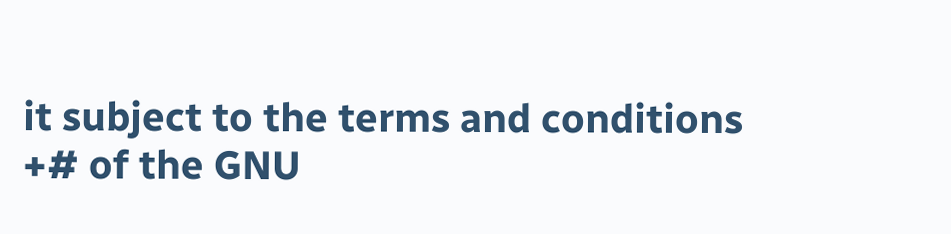it subject to the terms and conditions
+# of the GNU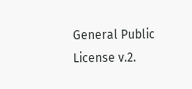General Public License v.2.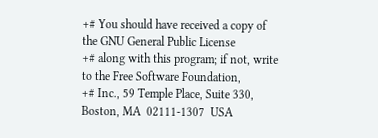+# You should have received a copy of the GNU General Public License
+# along with this program; if not, write to the Free Software Foundation,
+# Inc., 59 Temple Place, Suite 330, Boston, MA  02111-1307  USA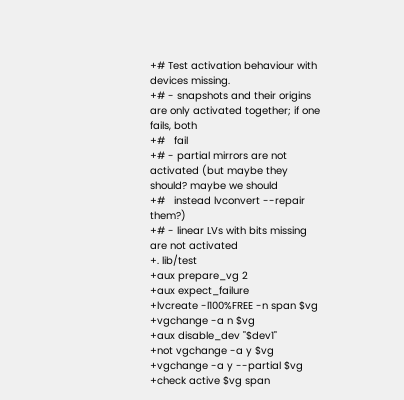+# Test activation behaviour with devices missing.
+# - snapshots and their origins are only activated together; if one fails, both
+#   fail
+# - partial mirrors are not activated (but maybe they should? maybe we should
+#   instead lvconvert --repair them?)
+# - linear LVs with bits missing are not activated
+. lib/test
+aux prepare_vg 2
+aux expect_failure
+lvcreate -l100%FREE -n span $vg
+vgchange -a n $vg
+aux disable_dev "$dev1"
+not vgchange -a y $vg
+vgchange -a y --partial $vg
+check active $vg span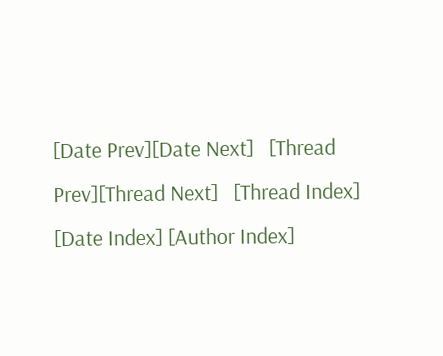[Date Prev][Date Next]   [Thread Prev][Thread Next]   [Thread Index] [Date Index] [Author Index]